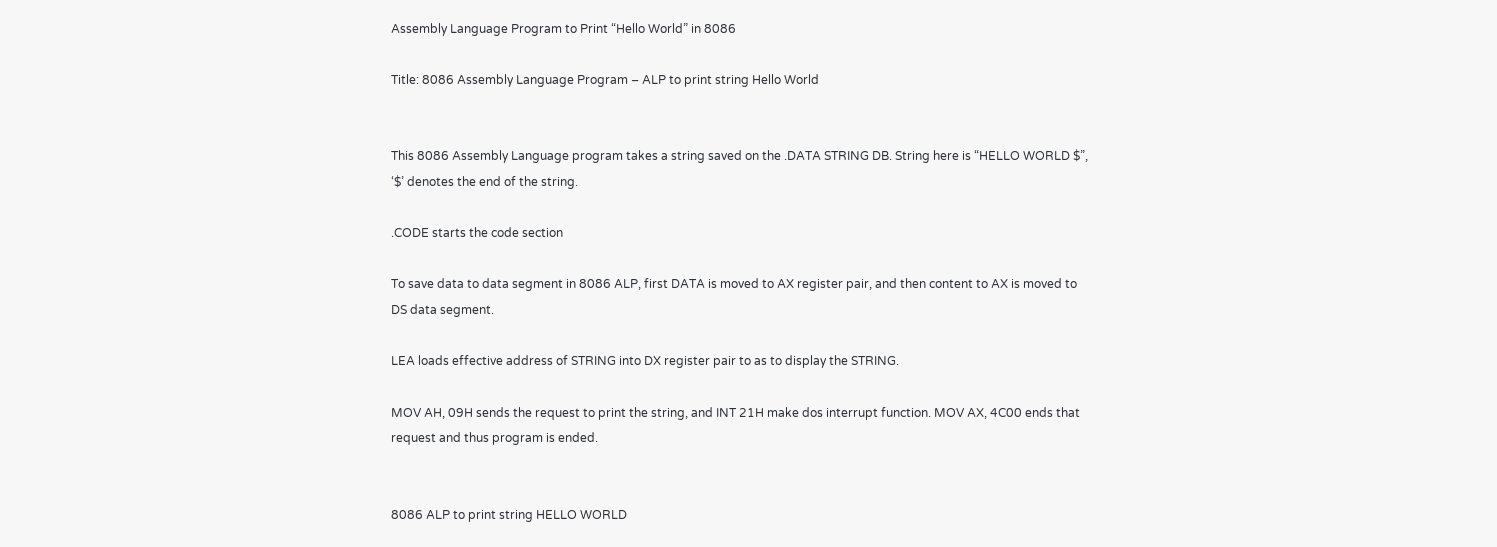Assembly Language Program to Print “Hello World” in 8086

Title: 8086 Assembly Language Program – ALP to print string Hello World


This 8086 Assembly Language program takes a string saved on the .DATA STRING DB. String here is “HELLO WORLD $”, ‘$’ denotes the end of the string.

.CODE starts the code section

To save data to data segment in 8086 ALP, first DATA is moved to AX register pair, and then content to AX is moved to DS data segment.

LEA loads effective address of STRING into DX register pair to as to display the STRING.

MOV AH, 09H sends the request to print the string, and INT 21H make dos interrupt function. MOV AX, 4C00 ends that request and thus program is ended.


8086 ALP to print string HELLO WORLD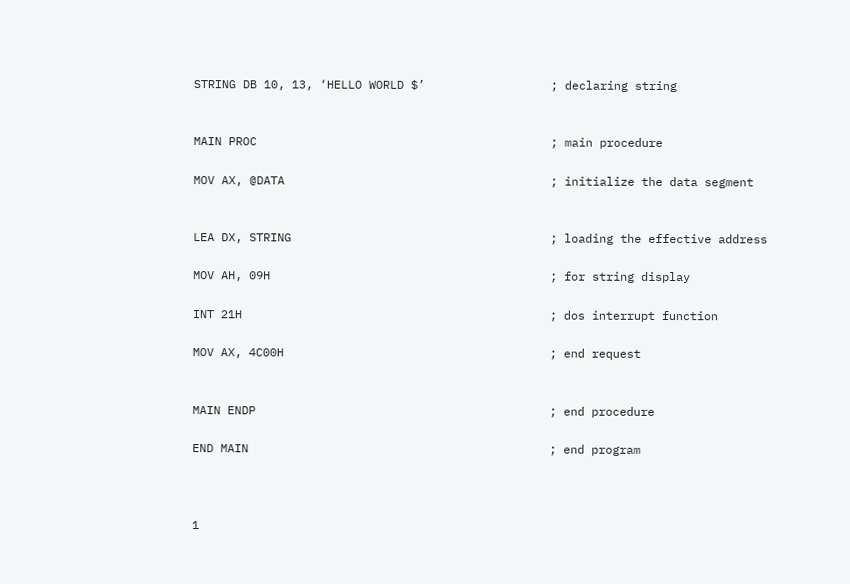STRING DB 10, 13, ‘HELLO WORLD $’                  ; declaring string


MAIN PROC                                          ; main procedure

MOV AX, @DATA                                      ; initialize the data segment


LEA DX, STRING                                     ; loading the effective address

MOV AH, 09H                                        ; for string display

INT 21H                                            ; dos interrupt function

MOV AX, 4C00H                                      ; end request


MAIN ENDP                                          ; end procedure

END MAIN                                           ; end program



1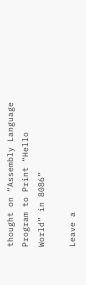thought on “Assembly Language Program to Print “Hello World” in 8086”

Leave a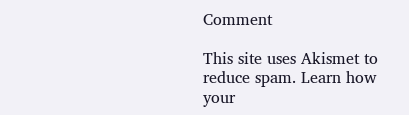Comment

This site uses Akismet to reduce spam. Learn how your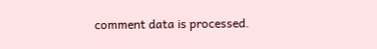comment data is processed.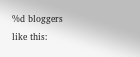%d bloggers like this: